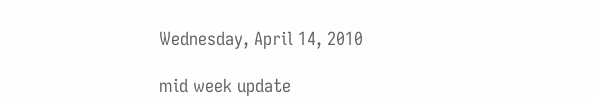Wednesday, April 14, 2010

mid week update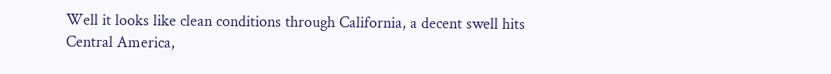Well it looks like clean conditions through California, a decent swell hits Central America,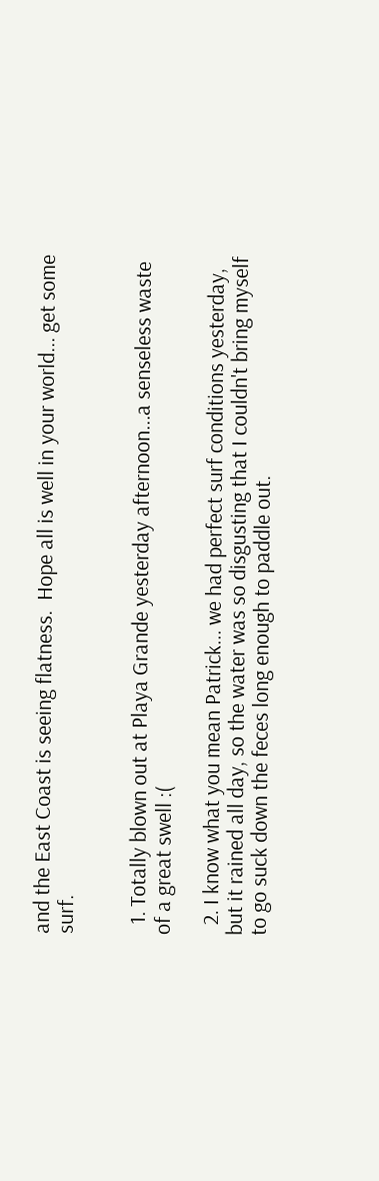and the East Coast is seeing flatness.  Hope all is well in your world... get some surf.


  1. Totally blown out at Playa Grande yesterday afternoon...a senseless waste of a great swell :(

  2. I know what you mean Patrick... we had perfect surf conditions yesterday, but it rained all day, so the water was so disgusting that I couldn't bring myself to go suck down the feces long enough to paddle out.